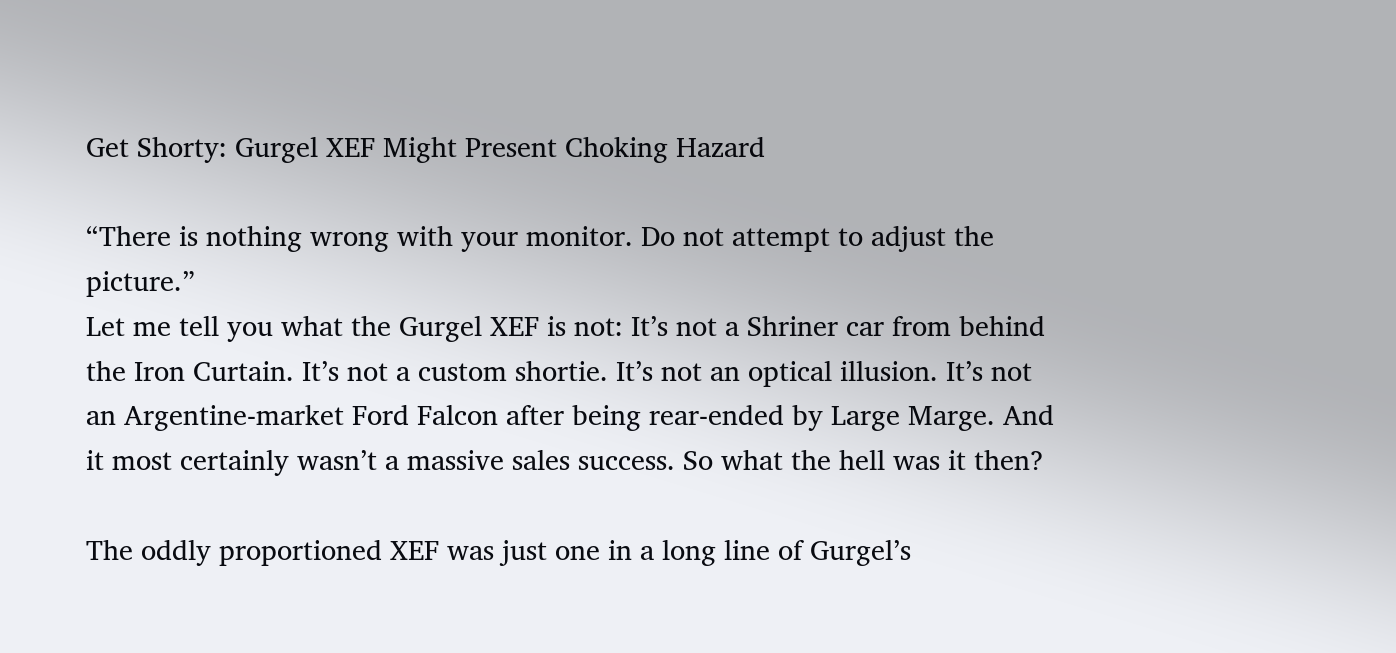Get Shorty: Gurgel XEF Might Present Choking Hazard

“There is nothing wrong with your monitor. Do not attempt to adjust the picture.”
Let me tell you what the Gurgel XEF is not: It’s not a Shriner car from behind the Iron Curtain. It’s not a custom shortie. It’s not an optical illusion. It’s not an Argentine-market Ford Falcon after being rear-ended by Large Marge. And it most certainly wasn’t a massive sales success. So what the hell was it then?

The oddly proportioned XEF was just one in a long line of Gurgel’s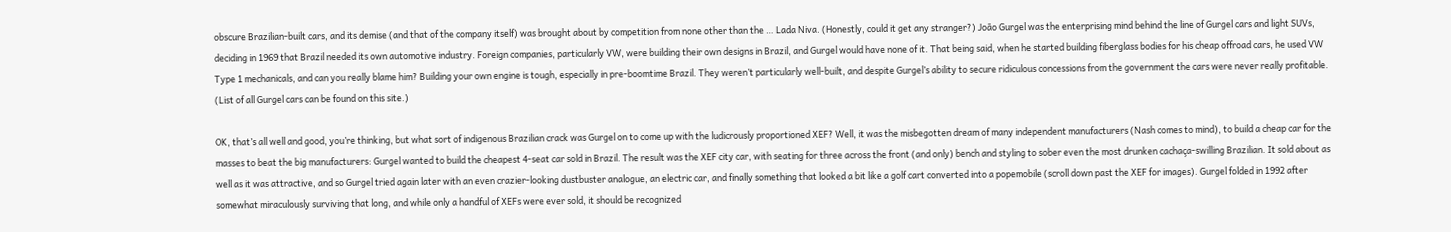obscure Brazilian-built cars, and its demise (and that of the company itself) was brought about by competition from none other than the … Lada Niva. (Honestly, could it get any stranger?) João Gurgel was the enterprising mind behind the line of Gurgel cars and light SUVs, deciding in 1969 that Brazil needed its own automotive industry. Foreign companies, particularly VW, were building their own designs in Brazil, and Gurgel would have none of it. That being said, when he started building fiberglass bodies for his cheap offroad cars, he used VW Type 1 mechanicals, and can you really blame him? Building your own engine is tough, especially in pre-boomtime Brazil. They weren’t particularly well-built, and despite Gurgel’s ability to secure ridiculous concessions from the government the cars were never really profitable. (List of all Gurgel cars can be found on this site.)

OK, that’s all well and good, you’re thinking, but what sort of indigenous Brazilian crack was Gurgel on to come up with the ludicrously proportioned XEF? Well, it was the misbegotten dream of many independent manufacturers (Nash comes to mind), to build a cheap car for the masses to beat the big manufacturers: Gurgel wanted to build the cheapest 4-seat car sold in Brazil. The result was the XEF city car, with seating for three across the front (and only) bench and styling to sober even the most drunken cachaça-swilling Brazilian. It sold about as well as it was attractive, and so Gurgel tried again later with an even crazier-looking dustbuster analogue, an electric car, and finally something that looked a bit like a golf cart converted into a popemobile (scroll down past the XEF for images). Gurgel folded in 1992 after somewhat miraculously surviving that long, and while only a handful of XEFs were ever sold, it should be recognized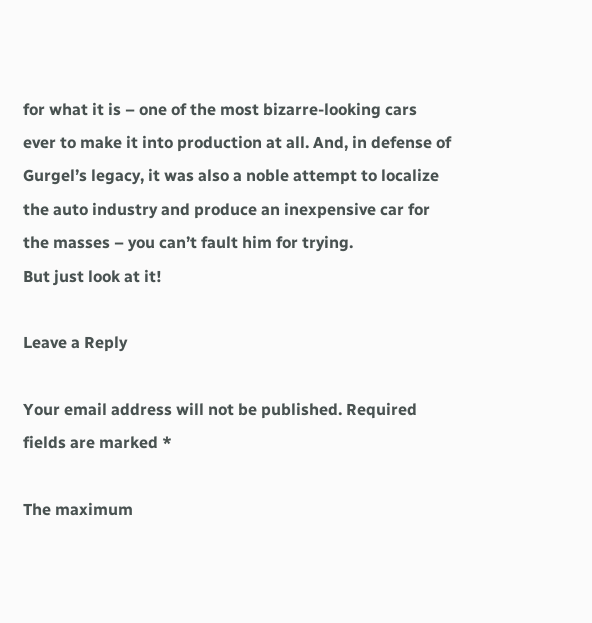for what it is – one of the most bizarre-looking cars ever to make it into production at all. And, in defense of Gurgel’s legacy, it was also a noble attempt to localize the auto industry and produce an inexpensive car for the masses – you can’t fault him for trying.
But just look at it!

Leave a Reply

Your email address will not be published. Required fields are marked *

The maximum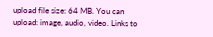upload file size: 64 MB. You can upload: image, audio, video. Links to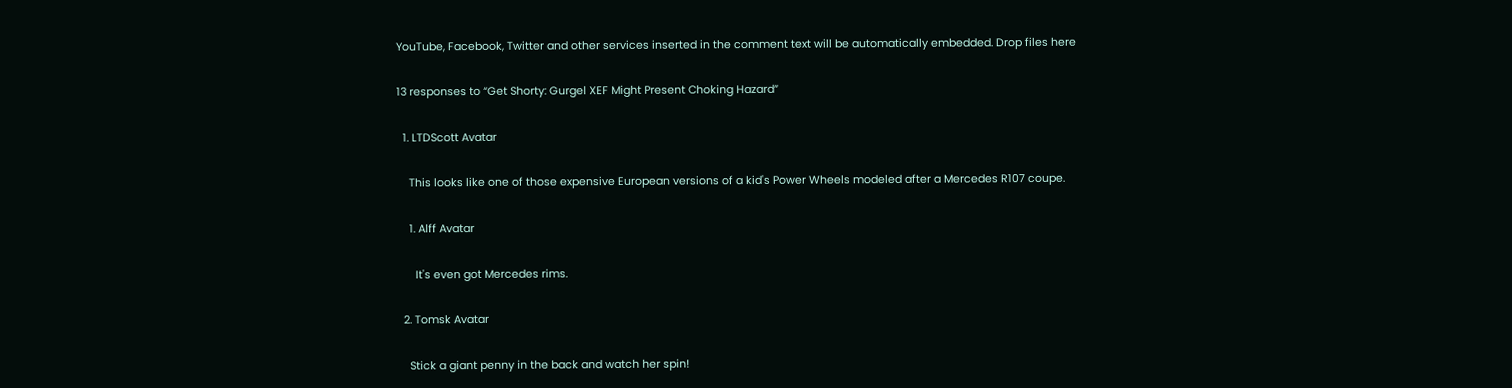YouTube, Facebook, Twitter and other services inserted in the comment text will be automatically embedded. Drop files here

13 responses to “Get Shorty: Gurgel XEF Might Present Choking Hazard”

  1. LTDScott Avatar

    This looks like one of those expensive European versions of a kid's Power Wheels modeled after a Mercedes R107 coupe.

    1. Alff Avatar

      It's even got Mercedes rims.

  2. Tomsk Avatar

    Stick a giant penny in the back and watch her spin!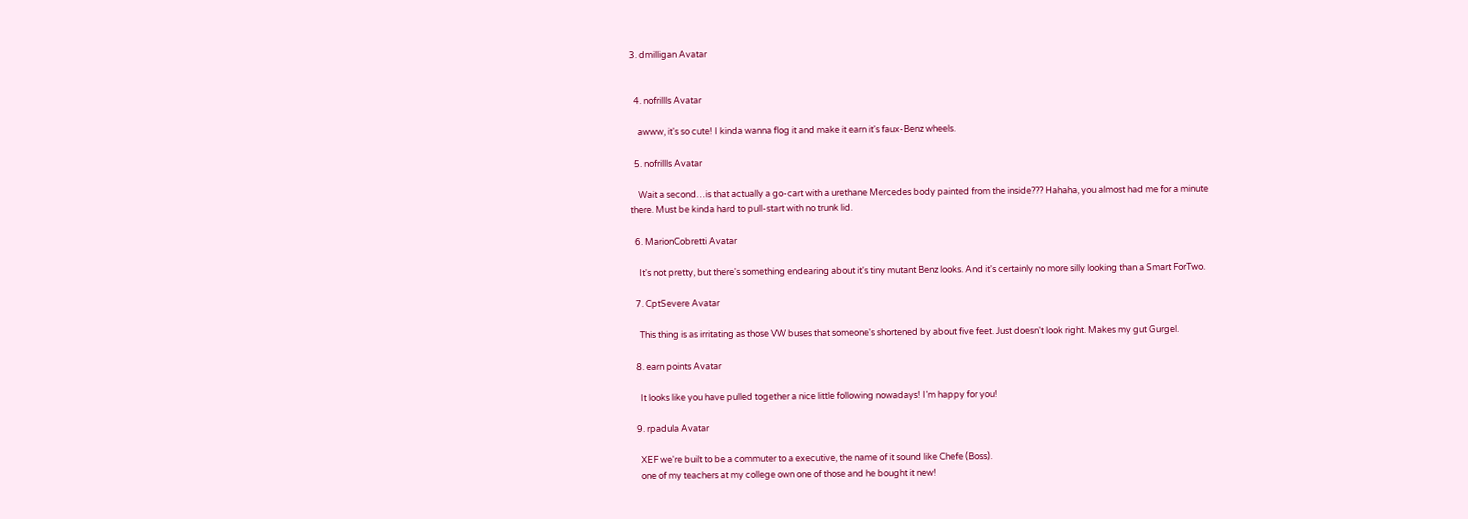3. dmilligan Avatar


  4. nofrillls Avatar

    awww, it's so cute! I kinda wanna flog it and make it earn it's faux-Benz wheels.

  5. nofrillls Avatar

    Wait a second…is that actually a go-cart with a urethane Mercedes body painted from the inside??? Hahaha, you almost had me for a minute there. Must be kinda hard to pull-start with no trunk lid.

  6. MarionCobretti Avatar

    It's not pretty, but there's something endearing about it's tiny mutant Benz looks. And it's certainly no more silly looking than a Smart ForTwo.

  7. CptSevere Avatar

    This thing is as irritating as those VW buses that someone's shortened by about five feet. Just doesn't look right. Makes my gut Gurgel.

  8. earn points Avatar

    It looks like you have pulled together a nice little following nowadays! I’m happy for you!

  9. rpadula Avatar

    XEF we're built to be a commuter to a executive, the name of it sound like Chefe (Boss).
    one of my teachers at my college own one of those and he bought it new!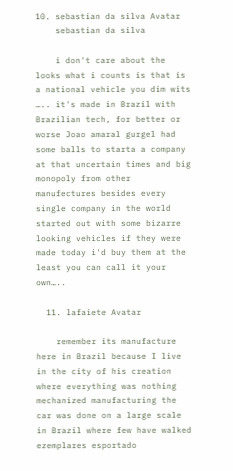10. sebastian da silva Avatar
    sebastian da silva

    i don't care about the looks what i counts is that is a national vehicle you dim wits ….. it's made in Brazil with Brazilian tech, for better or worse Joao amaral gurgel had some balls to starta a company at that uncertain times and big monopoly from other manufectures besides every single company in the world started out with some bizarre looking vehicles if they were made today i'd buy them at the least you can call it your own…..

  11. lafaiete Avatar

    remember its manufacture here in Brazil because I live in the city of his creation where everything was nothing mechanized manufacturing the car was done on a large scale in Brazil where few have walked ezemplares esportado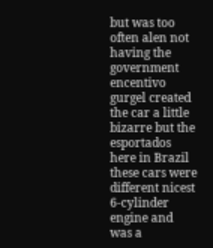but was too often alen not having the government encentivo gurgel created the car a little bizarre but the esportados here in Brazil these cars were different nicest 6-cylinder engine and was a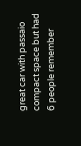great car with passaio compact space but had 6 people remember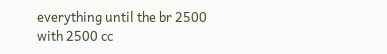everything until the br 2500 with 2500 cc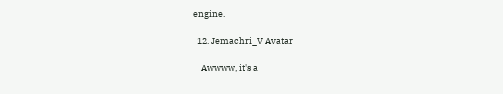engine.

  12. Jemachri_V Avatar

    Awwww, it's a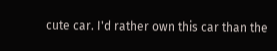cute car. I'd rather own this car than the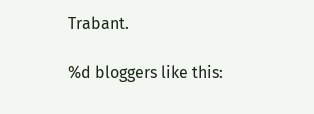Trabant.

%d bloggers like this: